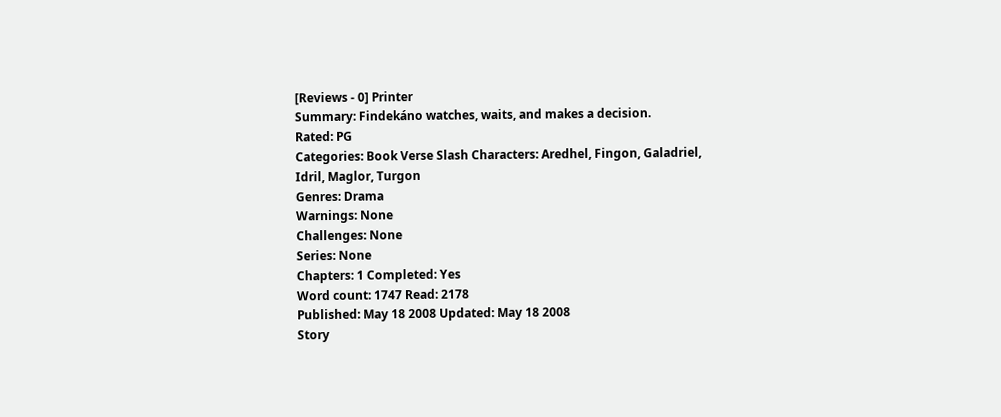[Reviews - 0] Printer
Summary: Findekáno watches, waits, and makes a decision.
Rated: PG
Categories: Book Verse Slash Characters: Aredhel, Fingon, Galadriel, Idril, Maglor, Turgon
Genres: Drama
Warnings: None
Challenges: None
Series: None
Chapters: 1 Completed: Yes
Word count: 1747 Read: 2178
Published: May 18 2008 Updated: May 18 2008
Story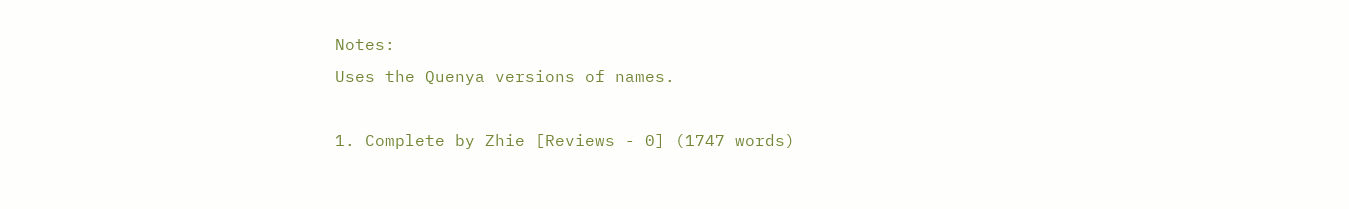Notes:
Uses the Quenya versions of names.

1. Complete by Zhie [Reviews - 0] (1747 words)